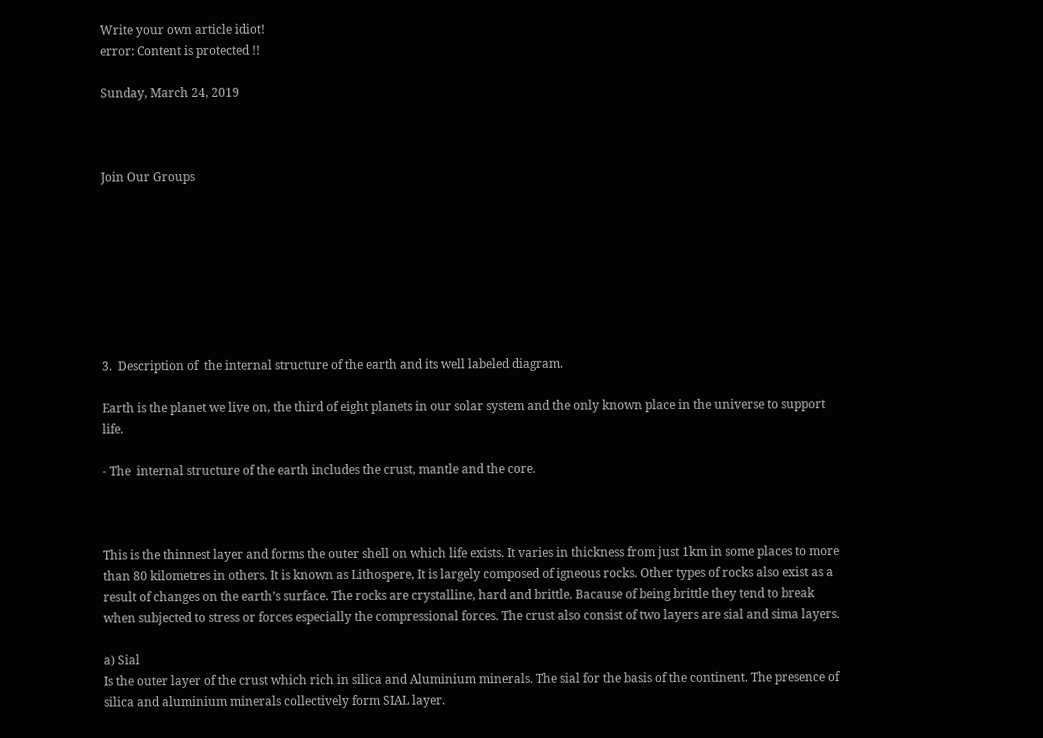Write your own article idiot!
error: Content is protected !!

Sunday, March 24, 2019



Join Our Groups








3.  Description of  the internal structure of the earth and its well labeled diagram.

Earth is the planet we live on, the third of eight planets in our solar system and the only known place in the universe to support life.

- The  internal structure of the earth includes the crust, mantle and the core.



This is the thinnest layer and forms the outer shell on which life exists. It varies in thickness from just 1km in some places to more than 80 kilometres in others. It is known as Lithospere, It is largely composed of igneous rocks. Other types of rocks also exist as a result of changes on the earth’s surface. The rocks are crystalline, hard and brittle. Bacause of being brittle they tend to break when subjected to stress or forces especially the compressional forces. The crust also consist of two layers are sial and sima layers.

a) Sial
Is the outer layer of the crust which rich in silica and Aluminium minerals. The sial for the basis of the continent. The presence of silica and aluminium minerals collectively form SIAL layer.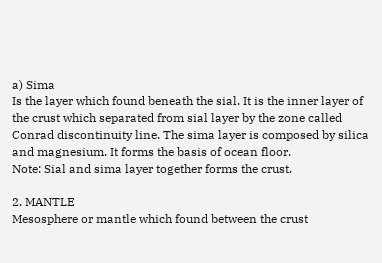a) Sima
Is the layer which found beneath the sial. It is the inner layer of the crust which separated from sial layer by the zone called Conrad discontinuity line. The sima layer is composed by silica and magnesium. It forms the basis of ocean floor.
Note: Sial and sima layer together forms the crust.

2. MANTLE
Mesosphere or mantle which found between the crust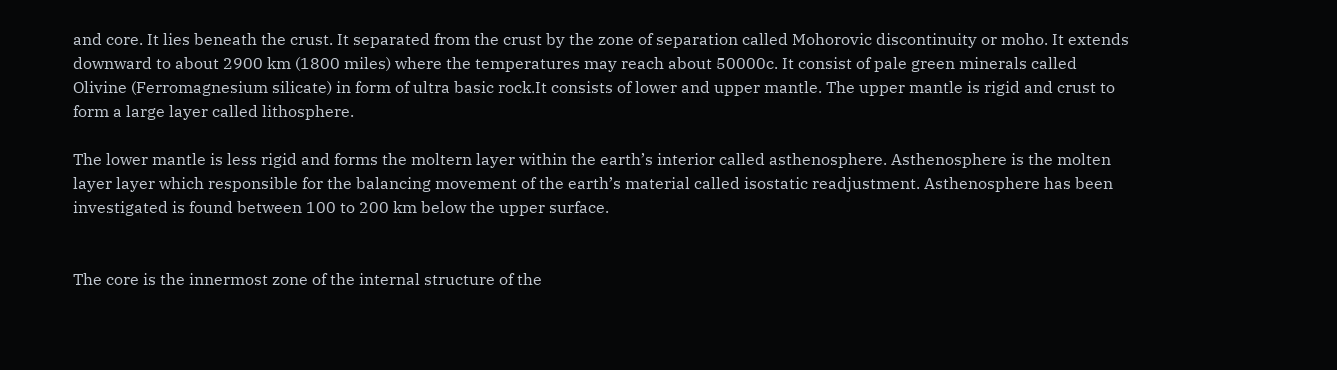and core. It lies beneath the crust. It separated from the crust by the zone of separation called Mohorovic discontinuity or moho. It extends downward to about 2900 km (1800 miles) where the temperatures may reach about 50000c. It consist of pale green minerals called Olivine (Ferromagnesium silicate) in form of ultra basic rock.It consists of lower and upper mantle. The upper mantle is rigid and crust to form a large layer called lithosphere.

The lower mantle is less rigid and forms the moltern layer within the earth’s interior called asthenosphere. Asthenosphere is the molten layer layer which responsible for the balancing movement of the earth’s material called isostatic readjustment. Asthenosphere has been investigated is found between 100 to 200 km below the upper surface.


The core is the innermost zone of the internal structure of the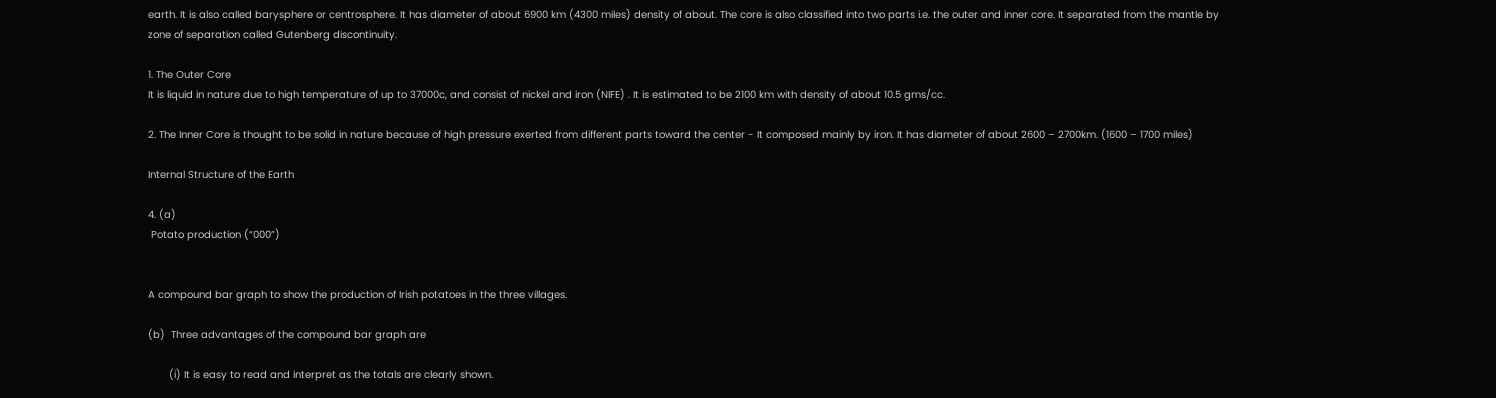earth. It is also called barysphere or centrosphere. It has diameter of about 6900 km (4300 miles) density of about. The core is also classified into two parts i.e. the outer and inner core. It separated from the mantle by zone of separation called Gutenberg discontinuity.

1. The Outer Core
It is liquid in nature due to high temperature of up to 37000c, and consist of nickel and iron (NIFE) . It is estimated to be 2100 km with density of about 10.5 gms/cc.

2. The Inner Core is thought to be solid in nature because of high pressure exerted from different parts toward the center - It composed mainly by iron. It has diameter of about 2600 – 2700km. (1600 – 1700 miles)

Internal Structure of the Earth

4. (a)
 Potato production (“000”)


A compound bar graph to show the production of Irish potatoes in the three villages.

(b)  Three advantages of the compound bar graph are

       (i) It is easy to read and interpret as the totals are clearly shown.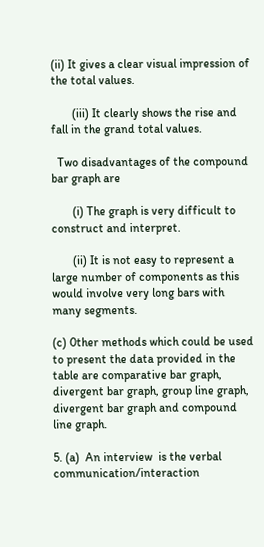(ii) It gives a clear visual impression of the total values.

       (iii) It clearly shows the rise and fall in the grand total values.

  Two disadvantages of the compound bar graph are

       (i) The graph is very difficult to construct and interpret.

       (ii) It is not easy to represent a large number of components as this would involve very long bars with many segments.

(c) 0ther methods which could be used to present the data provided in the table are comparative bar graph, divergent bar graph, group line graph, divergent bar graph and compound line graph.

5. (a)  An interview  is the verbal communication/interaction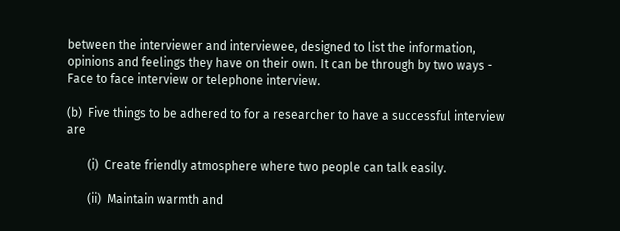between the interviewer and interviewee, designed to list the information, opinions and feelings they have on their own. It can be through by two ways - Face to face interview or telephone interview.

(b)  Five things to be adhered to for a researcher to have a successful interview are

       (i)  Create friendly atmosphere where two people can talk easily.

       (ii)  Maintain warmth and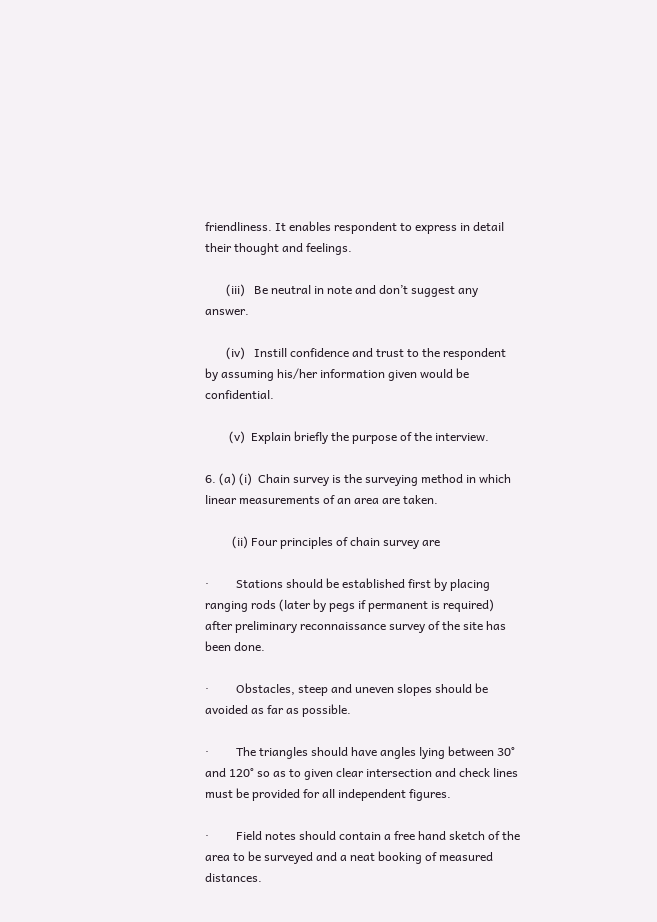friendliness. It enables respondent to express in detail their thought and feelings.

       (iii)   Be neutral in note and don’t suggest any answer.

       (iv)   Instill confidence and trust to the respondent by assuming his/her information given would be confidential.

        (v)  Explain briefly the purpose of the interview.

6. (a) (i)  Chain survey is the surveying method in which linear measurements of an area are taken.

         (ii) Four principles of chain survey are

·         Stations should be established first by placing ranging rods (later by pegs if permanent is required) after preliminary reconnaissance survey of the site has been done.

·         Obstacles, steep and uneven slopes should be avoided as far as possible.

·         The triangles should have angles lying between 30° and 120° so as to given clear intersection and check lines must be provided for all independent figures.

·         Field notes should contain a free hand sketch of the area to be surveyed and a neat booking of measured distances.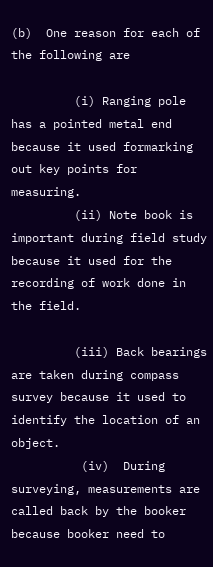(b)  One reason for each of the following are

         (i) Ranging pole has a pointed metal end because it used formarking out key points for measuring.
         (ii) Note book is important during field study because it used for the recording of work done in the field.

         (iii) Back bearings are taken during compass survey because it used to identify the location of an object.
          (iv)  During surveying, measurements are called back by the booker because booker need to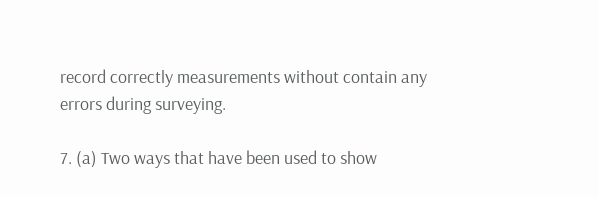record correctly measurements without contain any errors during surveying.

7. (a) Two ways that have been used to show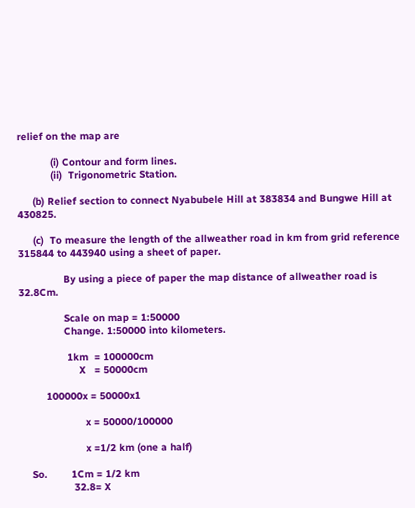relief on the map are

           (i) Contour and form lines.
           (ii)  Trigonometric Station.

     (b) Relief section to connect Nyabubele Hill at 383834 and Bungwe Hill at 430825.

     (c)  To measure the length of the allweather road in km from grid reference 315844 to 443940 using a sheet of paper.

               By using a piece of paper the map distance of allweather road is 32.8Cm.

               Scale on map = 1:50000
               Change. 1:50000 into kilometers.

                1km  = 100000cm
                    X   = 50000cm

         100000x = 50000x1

                      x = 50000/100000

                      x =1/2 km (one a half)

    So.        1Cm = 1/2 km
                  32.8= X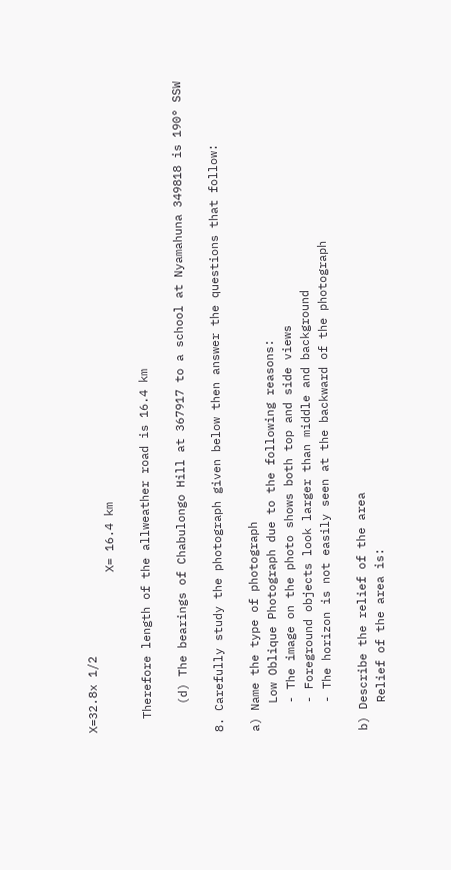X=32.8x 1/2
                       X= 16.4 km

  Therefore length of the allweather road is 16.4 km

    (d) The bearings of Chabulongo Hill at 367917 to a school at Nyamahuna 349818 is 190° SSW

8. Carefully study the photograph given below then answer the questions that follow:

a) Name the type of photograph
    Low Oblique Photograph due to the following reasons:
    - The image on the photo shows both top and side views
    - Foreground objects look larger than middle and background
    - The horizon is not easily seen at the backward of the photograph

b) Describe the relief of the area
    Relief of the area is: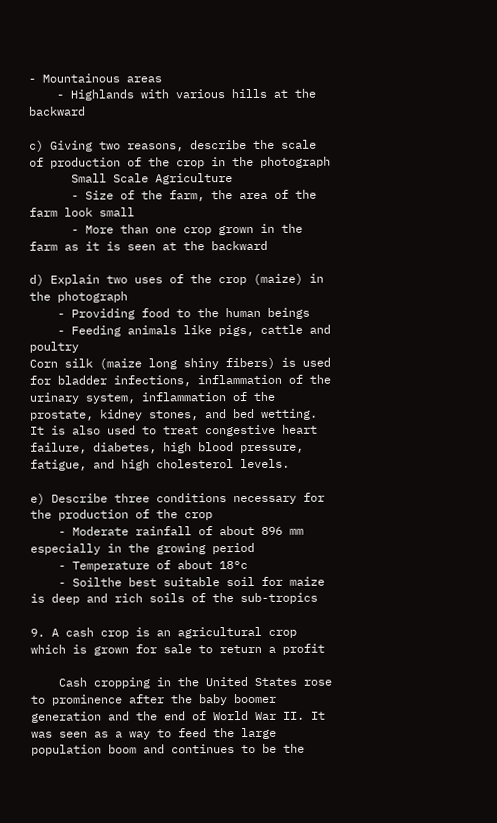- Mountainous areas
    - Highlands with various hills at the backward

c) Giving two reasons, describe the scale of production of the crop in the photograph
      Small Scale Agriculture
      - Size of the farm, the area of the farm look small
      - More than one crop grown in the farm as it is seen at the backward

d) Explain two uses of the crop (maize) in the photograph
    - Providing food to the human beings
    - Feeding animals like pigs, cattle and poultry
Corn silk (maize long shiny fibers) is used for bladder infections, inflammation of the urinary system, inflammation of the prostate, kidney stones, and bed wetting.
It is also used to treat congestive heart failure, diabetes, high blood pressure, fatigue, and high cholesterol levels.

e) Describe three conditions necessary for the production of the crop
    - Moderate rainfall of about 896 mm especially in the growing period
    - Temperature of about 18°c
    - Soilthe best suitable soil for maize is deep and rich soils of the sub-tropics

9. A cash crop is an agricultural crop which is grown for sale to return a profit

    Cash cropping in the United States rose to prominence after the baby boomer generation and the end of World War II. It was seen as a way to feed the large population boom and continues to be the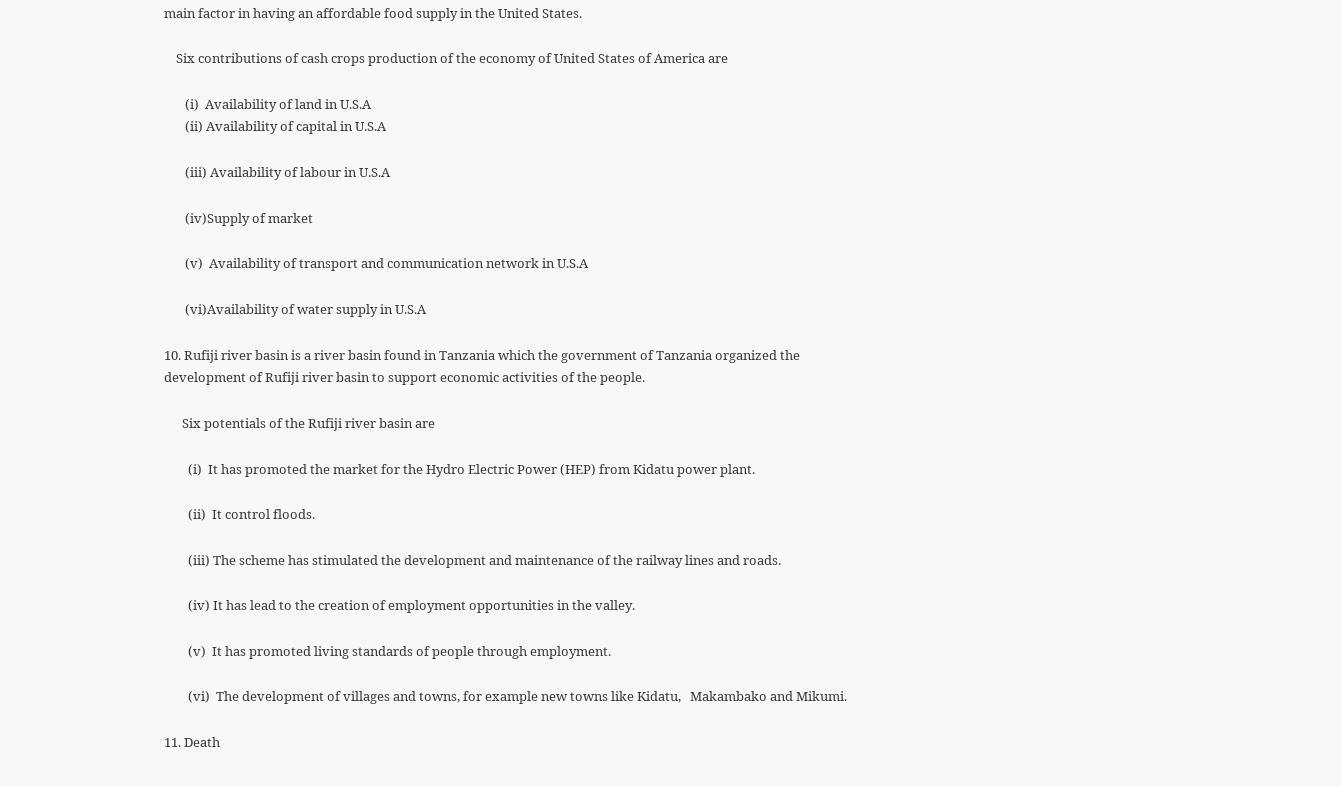main factor in having an affordable food supply in the United States.

    Six contributions of cash crops production of the economy of United States of America are

       (i)  Availability of land in U.S.A
       (ii) Availability of capital in U.S.A

       (iii) Availability of labour in U.S.A

       (iv)Supply of market

       (v)  Availability of transport and communication network in U.S.A

       (vi)Availability of water supply in U.S.A

10. Rufiji river basin is a river basin found in Tanzania which the government of Tanzania organized the development of Rufiji river basin to support economic activities of the people.

      Six potentials of the Rufiji river basin are

        (i)  It has promoted the market for the Hydro Electric Power (HEP) from Kidatu power plant.

        (ii)  It control floods.

        (iii) The scheme has stimulated the development and maintenance of the railway lines and roads.

        (iv) It has lead to the creation of employment opportunities in the valley.

        (v)  It has promoted living standards of people through employment.

        (vi)  The development of villages and towns, for example new towns like Kidatu,   Makambako and Mikumi.

11. Death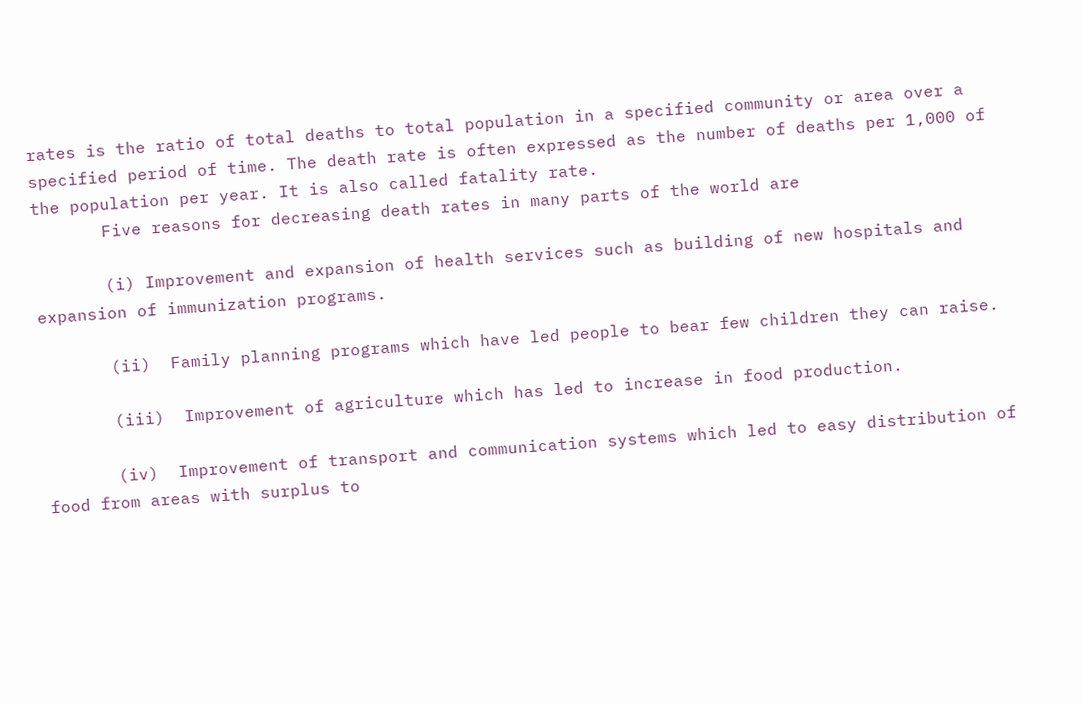rates is the ratio of total deaths to total population in a specified community or area over a specified period of time. The death rate is often expressed as the number of deaths per 1,000 of the population per year. It is also called fatality rate.
       Five reasons for decreasing death rates in many parts of the world are

       (i) Improvement and expansion of health services such as building of new hospitals and expansion of immunization programs.

       (ii)  Family planning programs which have led people to bear few children they can raise.

       (iii)  Improvement of agriculture which has led to increase in food production.

       (iv)  Improvement of transport and communication systems which led to easy distribution of food from areas with surplus to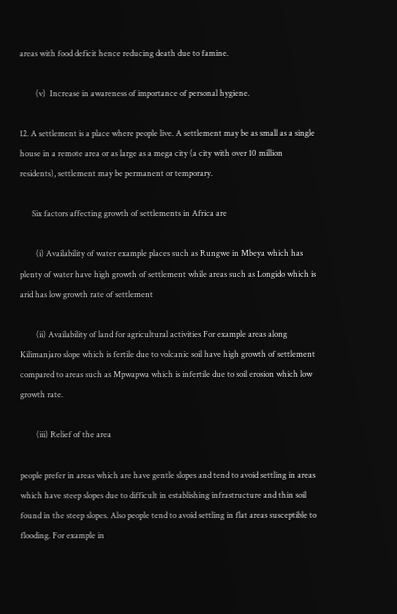areas with food deficit hence reducing death due to famine.

        (v)  Increase in awareness of importance of personal hygiene.

12. A settlement is a place where people live. A settlement may be as small as a single house in a remote area or as large as a mega city (a city with over 10 million residents), settlement may be permanent or temporary.

      Six factors affecting growth of settlements in Africa are

        (i) Availability of water example places such as Rungwe in Mbeya which has plenty of water have high growth of settlement while areas such as Longido which is arid has low growth rate of settlement

        (ii) Availability of land for agricultural activities For example areas along Kilimanjaro slope which is fertile due to volcanic soil have high growth of settlement compared to areas such as Mpwapwa which is infertile due to soil erosion which low growth rate.

        (iii) Relief of the area

people prefer in areas which are have gentle slopes and tend to avoid settling in areas which have steep slopes due to difficult in establishing infrastructure and thin soil found in the steep slopes. Also people tend to avoid settling in flat areas susceptible to flooding. For example in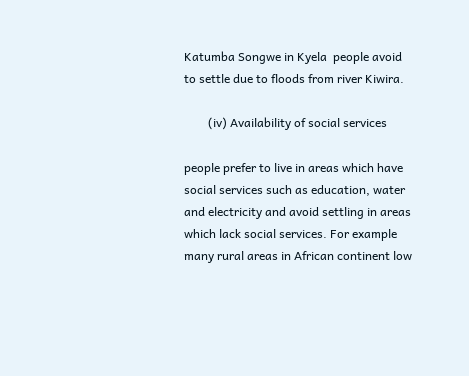Katumba Songwe in Kyela  people avoid to settle due to floods from river Kiwira.

        (iv) Availability of social services

people prefer to live in areas which have social services such as education, water and electricity and avoid settling in areas which lack social services. For example many rural areas in African continent low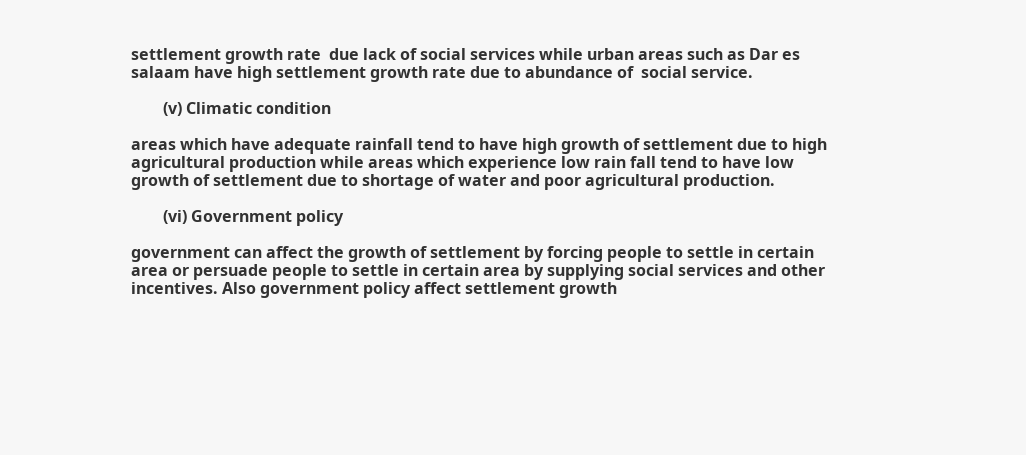settlement growth rate  due lack of social services while urban areas such as Dar es salaam have high settlement growth rate due to abundance of  social service.

        (v) Climatic condition

areas which have adequate rainfall tend to have high growth of settlement due to high agricultural production while areas which experience low rain fall tend to have low growth of settlement due to shortage of water and poor agricultural production.

        (vi) Government policy

government can affect the growth of settlement by forcing people to settle in certain area or persuade people to settle in certain area by supplying social services and other incentives. Also government policy affect settlement growth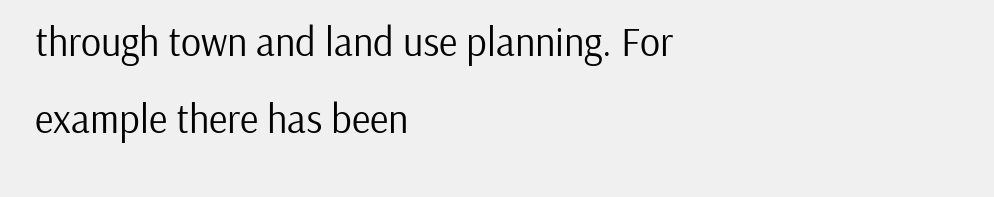through town and land use planning. For example there has been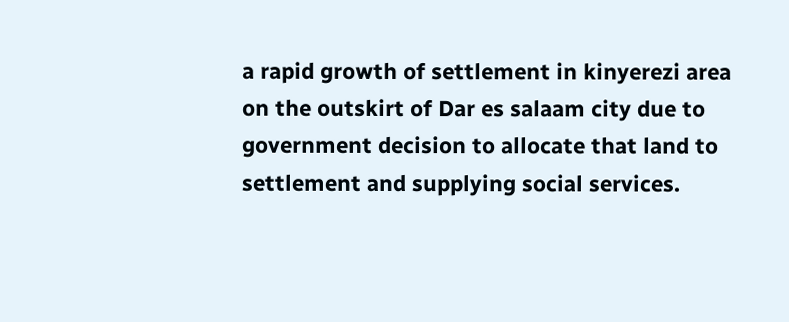a rapid growth of settlement in kinyerezi area on the outskirt of Dar es salaam city due to government decision to allocate that land to settlement and supplying social services.